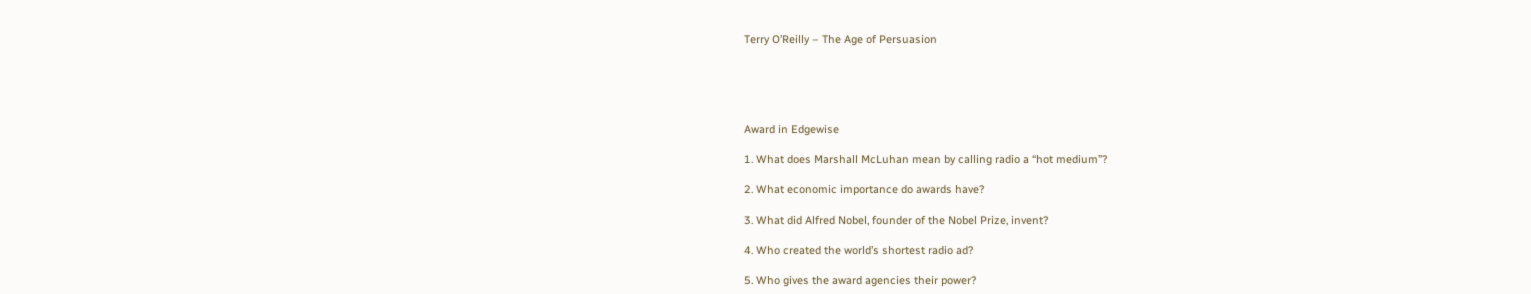Terry O’Reilly – The Age of Persuasion





Award in Edgewise

1. What does Marshall McLuhan mean by calling radio a “hot medium”?

2. What economic importance do awards have?

3. What did Alfred Nobel, founder of the Nobel Prize, invent?

4. Who created the world’s shortest radio ad?

5. Who gives the award agencies their power?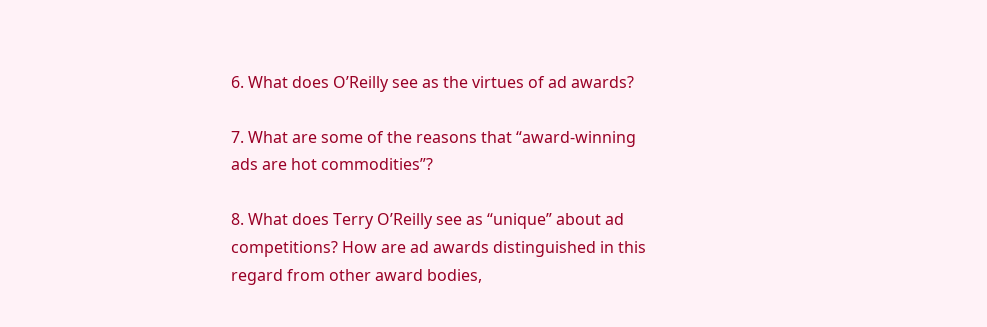6. What does O’Reilly see as the virtues of ad awards?

7. What are some of the reasons that “award-winning ads are hot commodities”?

8. What does Terry O’Reilly see as “unique” about ad competitions? How are ad awards distinguished in this regard from other award bodies,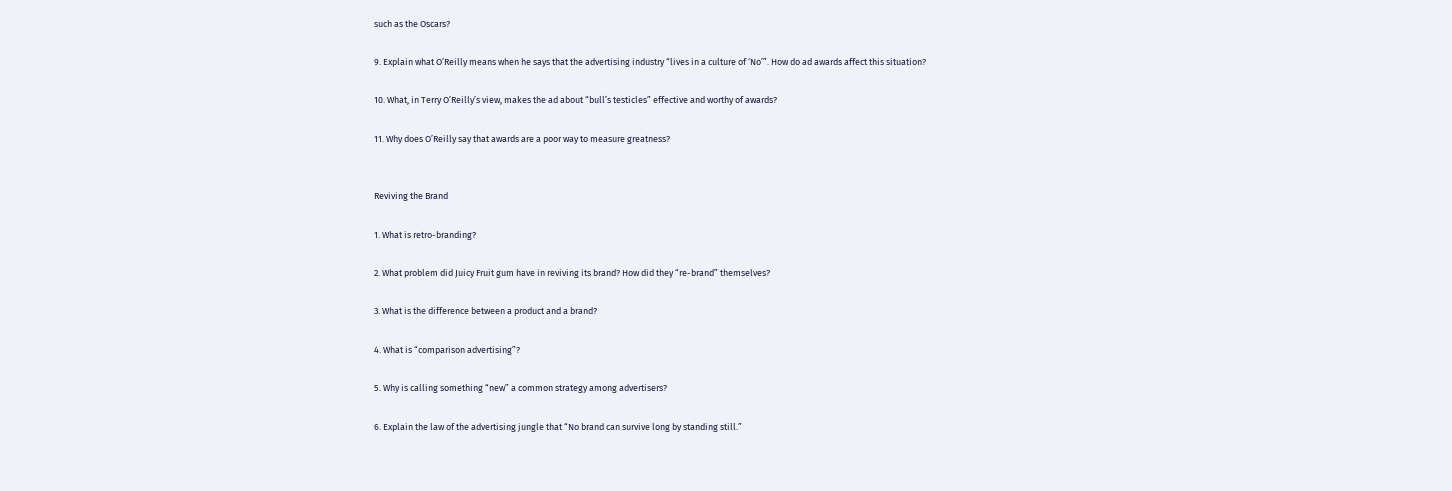such as the Oscars?

9. Explain what O’Reilly means when he says that the advertising industry “lives in a culture of ‘No’”. How do ad awards affect this situation?

10. What, in Terry O’Reilly’s view, makes the ad about “bull’s testicles” effective and worthy of awards?

11. Why does O’Reilly say that awards are a poor way to measure greatness?


Reviving the Brand

1. What is retro-branding?

2. What problem did Juicy Fruit gum have in reviving its brand? How did they “re-brand” themselves?

3. What is the difference between a product and a brand?

4. What is “comparison advertising”?

5. Why is calling something “new” a common strategy among advertisers?

6. Explain the law of the advertising jungle that “No brand can survive long by standing still.”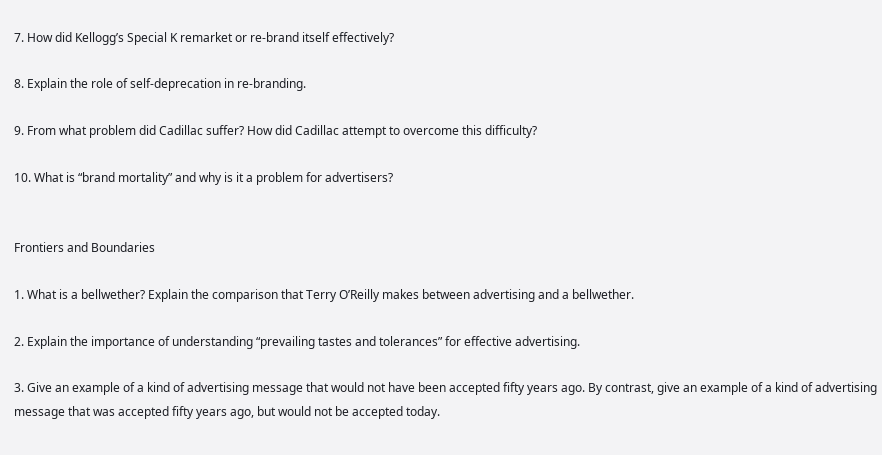7. How did Kellogg’s Special K remarket or re-brand itself effectively?

8. Explain the role of self-deprecation in re-branding.

9. From what problem did Cadillac suffer? How did Cadillac attempt to overcome this difficulty?

10. What is “brand mortality” and why is it a problem for advertisers?


Frontiers and Boundaries

1. What is a bellwether? Explain the comparison that Terry O’Reilly makes between advertising and a bellwether.

2. Explain the importance of understanding “prevailing tastes and tolerances” for effective advertising.

3. Give an example of a kind of advertising message that would not have been accepted fifty years ago. By contrast, give an example of a kind of advertising message that was accepted fifty years ago, but would not be accepted today.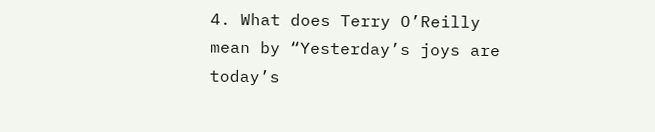4. What does Terry O’Reilly mean by “Yesterday’s joys are today’s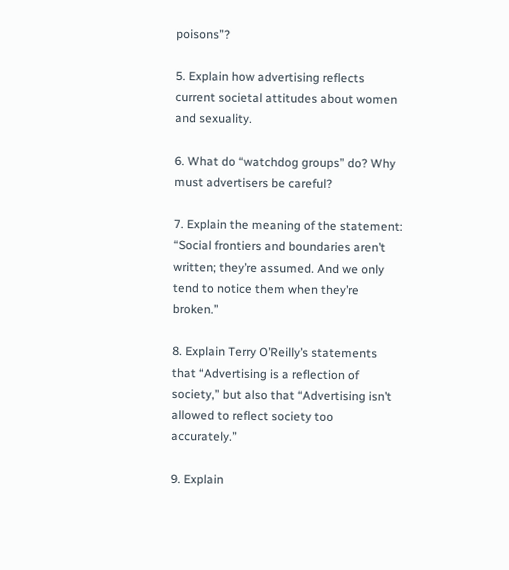poisons”?

5. Explain how advertising reflects current societal attitudes about women and sexuality.

6. What do “watchdog groups” do? Why must advertisers be careful?

7. Explain the meaning of the statement: “Social frontiers and boundaries aren’t written; they’re assumed. And we only tend to notice them when they’re broken.”

8. Explain Terry O’Reilly’s statements that “Advertising is a reflection of society,” but also that “Advertising isn’t allowed to reflect society too accurately.”

9. Explain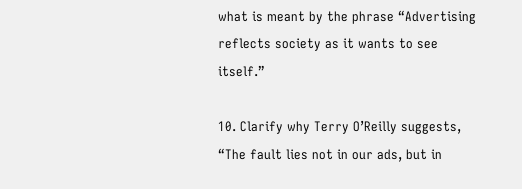what is meant by the phrase “Advertising reflects society as it wants to see itself.”

10. Clarify why Terry O’Reilly suggests, “The fault lies not in our ads, but in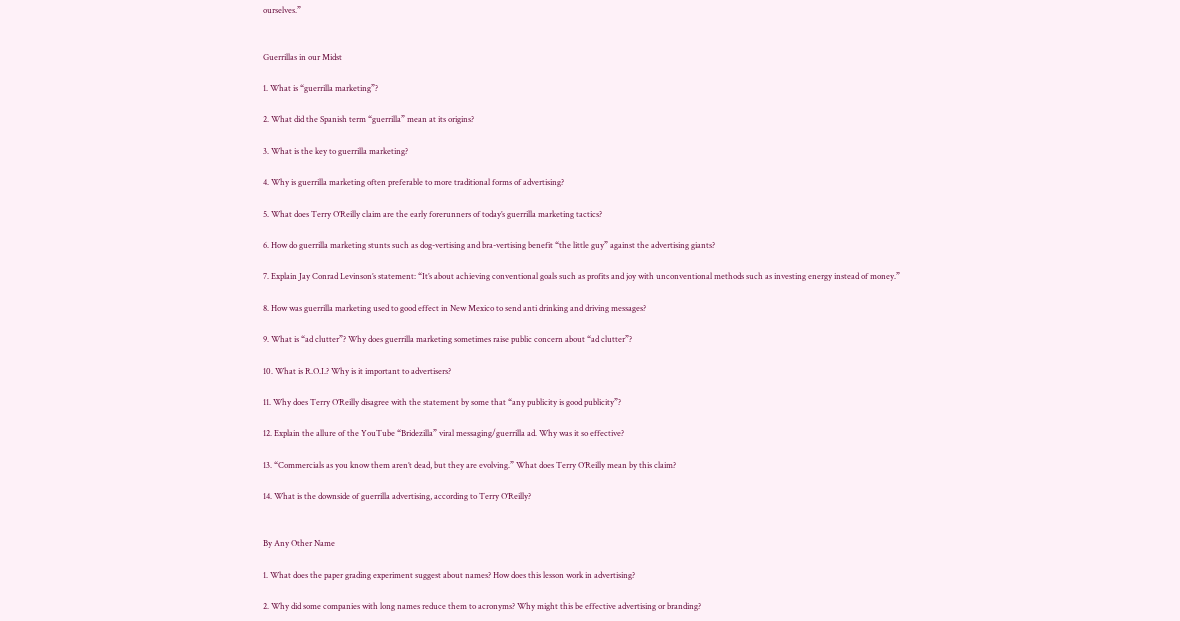ourselves.”


Guerrillas in our Midst

1. What is “guerrilla marketing”?

2. What did the Spanish term “guerrilla” mean at its origins?

3. What is the key to guerrilla marketing?

4. Why is guerrilla marketing often preferable to more traditional forms of advertising?

5. What does Terry O’Reilly claim are the early forerunners of today’s guerrilla marketing tactics?

6. How do guerrilla marketing stunts such as dog-vertising and bra-vertising benefit “the little guy” against the advertising giants?

7. Explain Jay Conrad Levinson’s statement: “It’s about achieving conventional goals such as profits and joy with unconventional methods such as investing energy instead of money.”

8. How was guerrilla marketing used to good effect in New Mexico to send anti drinking and driving messages?

9. What is “ad clutter”? Why does guerrilla marketing sometimes raise public concern about “ad clutter”?

10. What is R.O.I.? Why is it important to advertisers?

11. Why does Terry O’Reilly disagree with the statement by some that “any publicity is good publicity”?

12. Explain the allure of the YouTube “Bridezilla” viral messaging/guerrilla ad. Why was it so effective?

13. “Commercials as you know them aren’t dead, but they are evolving.” What does Terry O’Reilly mean by this claim?

14. What is the downside of guerrilla advertising, according to Terry O’Reilly?


By Any Other Name

1. What does the paper grading experiment suggest about names? How does this lesson work in advertising?

2. Why did some companies with long names reduce them to acronyms? Why might this be effective advertising or branding?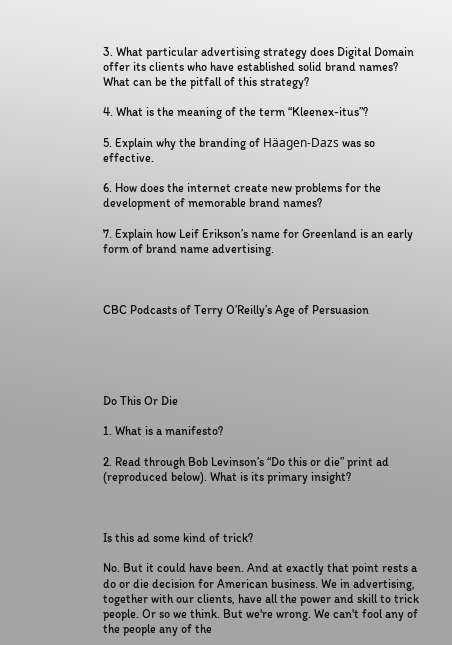3. What particular advertising strategy does Digital Domain offer its clients who have established solid brand names? What can be the pitfall of this strategy?

4. What is the meaning of the term “Kleenex-itus”?

5. Explain why the branding of Häagen-Dazs was so effective.

6. How does the internet create new problems for the development of memorable brand names?

7. Explain how Leif Erikson’s name for Greenland is an early form of brand name advertising.



CBC Podcasts of Terry O’Reilly’s Age of Persuasion





Do This Or Die

1. What is a manifesto?

2. Read through Bob Levinson’s “Do this or die” print ad (reproduced below). What is its primary insight?



Is this ad some kind of trick?

No. But it could have been. And at exactly that point rests a do or die decision for American business. We in advertising, together with our clients, have all the power and skill to trick people. Or so we think. But we're wrong. We can't fool any of the people any of the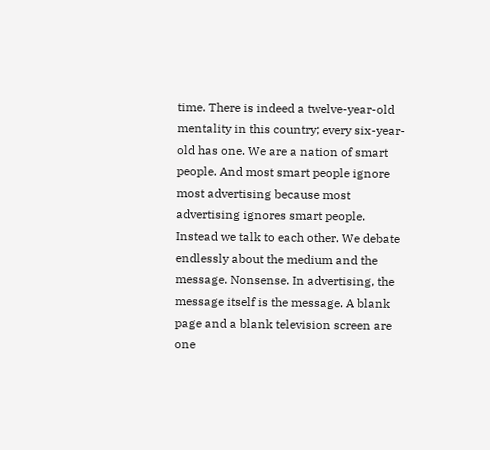time. There is indeed a twelve-year-old mentality in this country; every six-year-old has one. We are a nation of smart people. And most smart people ignore most advertising because most advertising ignores smart people. Instead we talk to each other. We debate endlessly about the medium and the message. Nonsense. In advertising, the message itself is the message. A blank page and a blank television screen are one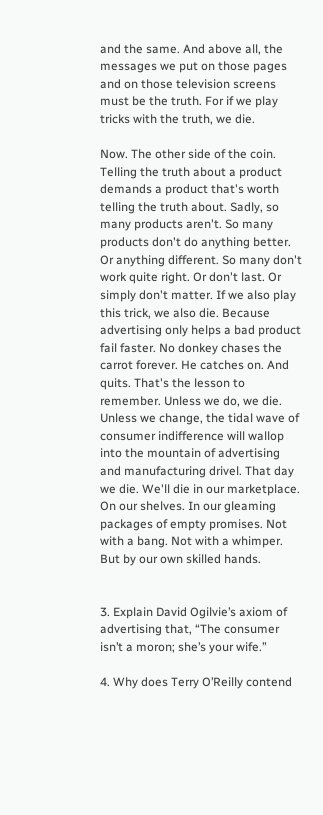and the same. And above all, the messages we put on those pages and on those television screens must be the truth. For if we play tricks with the truth, we die.

Now. The other side of the coin. Telling the truth about a product demands a product that's worth telling the truth about. Sadly, so many products aren't. So many products don't do anything better. Or anything different. So many don't work quite right. Or don't last. Or simply don't matter. If we also play this trick, we also die. Because advertising only helps a bad product fail faster. No donkey chases the carrot forever. He catches on. And quits. That's the lesson to remember. Unless we do, we die. Unless we change, the tidal wave of consumer indifference will wallop into the mountain of advertising and manufacturing drivel. That day we die. We'll die in our marketplace. On our shelves. In our gleaming packages of empty promises. Not with a bang. Not with a whimper. But by our own skilled hands.


3. Explain David Ogilvie’s axiom of advertising that, “The consumer isn’t a moron; she’s your wife.”

4. Why does Terry O’Reilly contend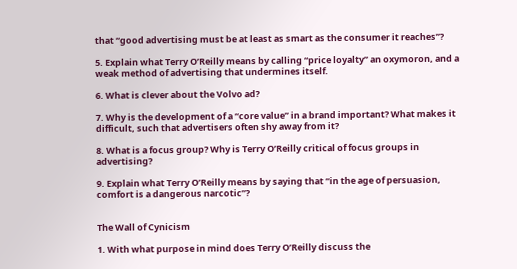that “good advertising must be at least as smart as the consumer it reaches”?

5. Explain what Terry O’Reilly means by calling “price loyalty” an oxymoron, and a weak method of advertising that undermines itself.

6. What is clever about the Volvo ad?

7. Why is the development of a “core value” in a brand important? What makes it difficult, such that advertisers often shy away from it?

8. What is a focus group? Why is Terry O’Reilly critical of focus groups in advertising?

9. Explain what Terry O’Reilly means by saying that “in the age of persuasion, comfort is a dangerous narcotic”?


The Wall of Cynicism

1. With what purpose in mind does Terry O’Reilly discuss the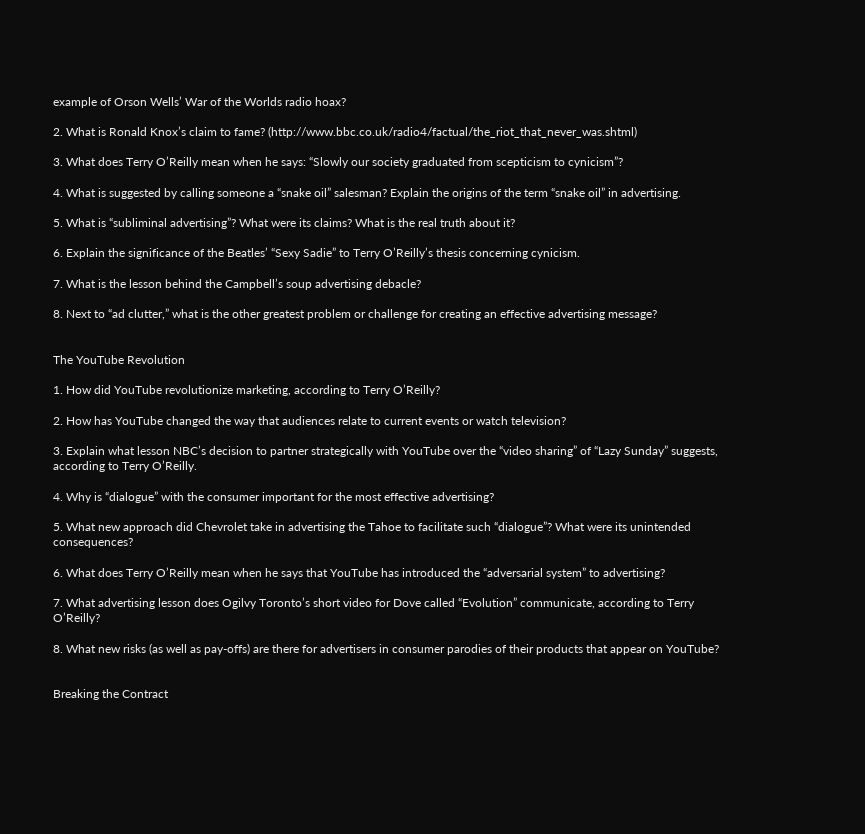example of Orson Wells’ War of the Worlds radio hoax?

2. What is Ronald Knox’s claim to fame? (http://www.bbc.co.uk/radio4/factual/the_riot_that_never_was.shtml)

3. What does Terry O’Reilly mean when he says: “Slowly our society graduated from scepticism to cynicism”?

4. What is suggested by calling someone a “snake oil” salesman? Explain the origins of the term “snake oil” in advertising.

5. What is “subliminal advertising”? What were its claims? What is the real truth about it?

6. Explain the significance of the Beatles’ “Sexy Sadie” to Terry O’Reilly’s thesis concerning cynicism.

7. What is the lesson behind the Campbell’s soup advertising debacle?

8. Next to “ad clutter,” what is the other greatest problem or challenge for creating an effective advertising message?


The YouTube Revolution

1. How did YouTube revolutionize marketing, according to Terry O’Reilly?

2. How has YouTube changed the way that audiences relate to current events or watch television?

3. Explain what lesson NBC’s decision to partner strategically with YouTube over the “video sharing” of “Lazy Sunday” suggests, according to Terry O’Reilly.

4. Why is “dialogue” with the consumer important for the most effective advertising?

5. What new approach did Chevrolet take in advertising the Tahoe to facilitate such “dialogue”? What were its unintended consequences?

6. What does Terry O’Reilly mean when he says that YouTube has introduced the “adversarial system” to advertising?

7. What advertising lesson does Ogilvy Toronto’s short video for Dove called “Evolution” communicate, according to Terry O’Reilly?

8. What new risks (as well as pay-offs) are there for advertisers in consumer parodies of their products that appear on YouTube?


Breaking the Contract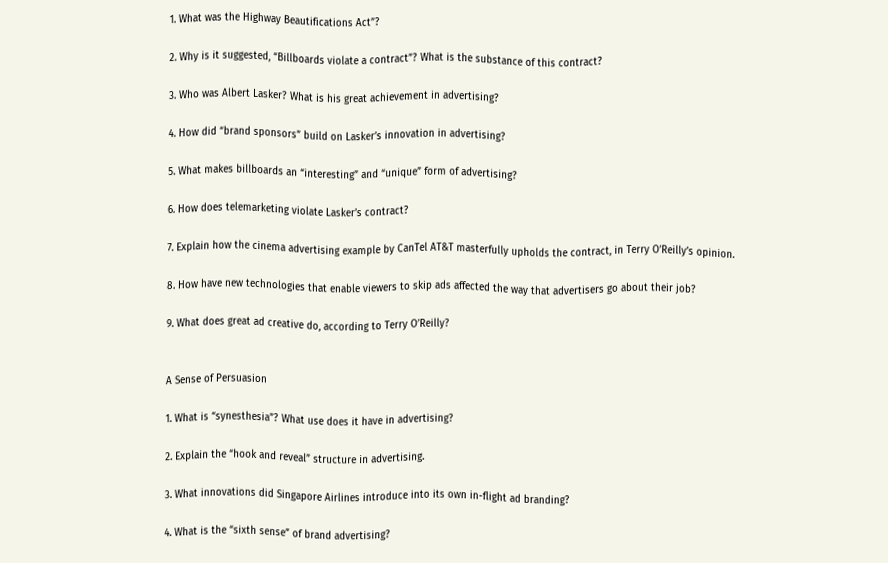1. What was the Highway Beautifications Act”?

2. Why is it suggested, “Billboards violate a contract”? What is the substance of this contract?

3. Who was Albert Lasker? What is his great achievement in advertising?

4. How did “brand sponsors” build on Lasker’s innovation in advertising?

5. What makes billboards an “interesting” and “unique” form of advertising?

6. How does telemarketing violate Lasker’s contract?

7. Explain how the cinema advertising example by CanTel AT&T masterfully upholds the contract, in Terry O’Reilly’s opinion.

8. How have new technologies that enable viewers to skip ads affected the way that advertisers go about their job?

9. What does great ad creative do, according to Terry O’Reilly?


A Sense of Persuasion

1. What is “synesthesia”? What use does it have in advertising?

2. Explain the “hook and reveal” structure in advertising.

3. What innovations did Singapore Airlines introduce into its own in-flight ad branding?

4. What is the “sixth sense” of brand advertising?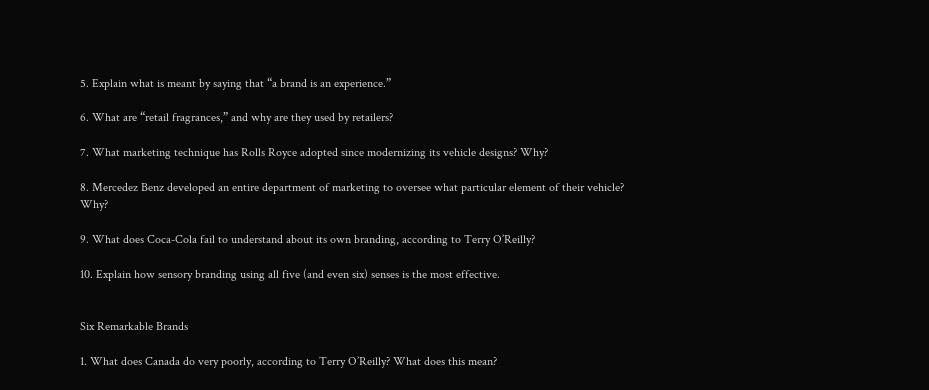5. Explain what is meant by saying that “a brand is an experience.”

6. What are “retail fragrances,” and why are they used by retailers?

7. What marketing technique has Rolls Royce adopted since modernizing its vehicle designs? Why?

8. Mercedez Benz developed an entire department of marketing to oversee what particular element of their vehicle? Why?

9. What does Coca-Cola fail to understand about its own branding, according to Terry O’Reilly?

10. Explain how sensory branding using all five (and even six) senses is the most effective.


Six Remarkable Brands

1. What does Canada do very poorly, according to Terry O’Reilly? What does this mean?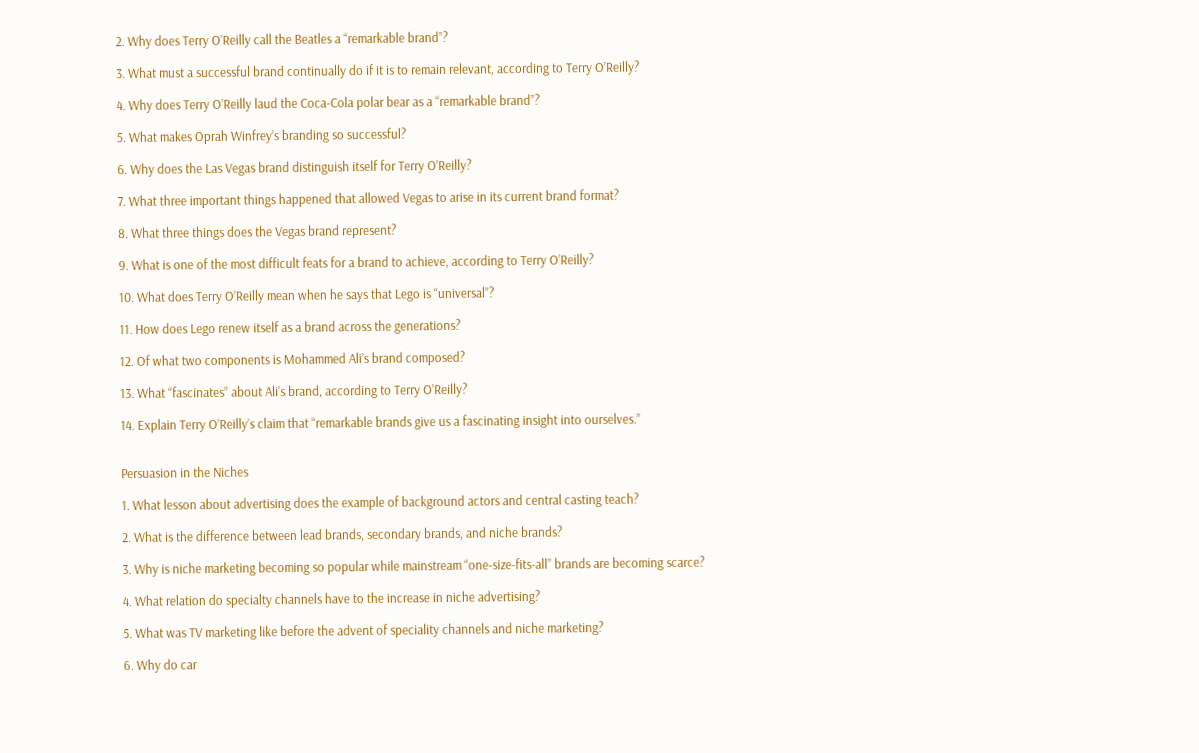2. Why does Terry O’Reilly call the Beatles a “remarkable brand”?

3. What must a successful brand continually do if it is to remain relevant, according to Terry O’Reilly?

4. Why does Terry O’Reilly laud the Coca-Cola polar bear as a “remarkable brand”?

5. What makes Oprah Winfrey’s branding so successful?

6. Why does the Las Vegas brand distinguish itself for Terry O’Reilly?

7. What three important things happened that allowed Vegas to arise in its current brand format?

8. What three things does the Vegas brand represent?

9. What is one of the most difficult feats for a brand to achieve, according to Terry O’Reilly?

10. What does Terry O’Reilly mean when he says that Lego is “universal”?

11. How does Lego renew itself as a brand across the generations?

12. Of what two components is Mohammed Ali’s brand composed?

13. What “fascinates” about Ali’s brand, according to Terry O’Reilly?

14. Explain Terry O’Reilly’s claim that “remarkable brands give us a fascinating insight into ourselves.”


Persuasion in the Niches

1. What lesson about advertising does the example of background actors and central casting teach?

2. What is the difference between lead brands, secondary brands, and niche brands?

3. Why is niche marketing becoming so popular while mainstream “one-size-fits-all” brands are becoming scarce?

4. What relation do specialty channels have to the increase in niche advertising?

5. What was TV marketing like before the advent of speciality channels and niche marketing?

6. Why do car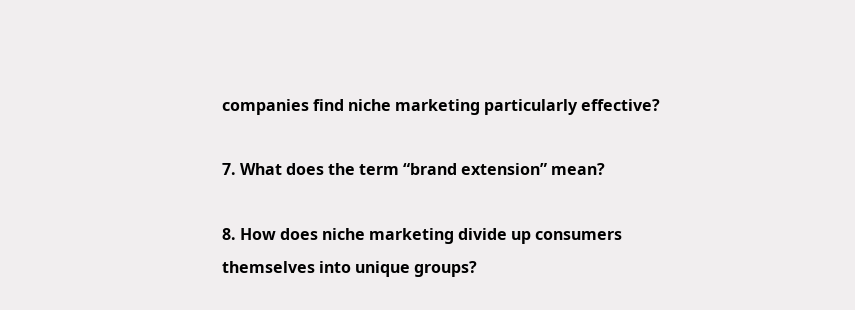companies find niche marketing particularly effective?

7. What does the term “brand extension” mean?

8. How does niche marketing divide up consumers themselves into unique groups?